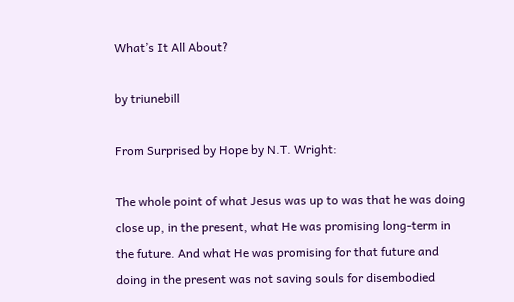What’s It All About?

by triunebill

From Surprised by Hope by N.T. Wright:

The whole point of what Jesus was up to was that he was doing close up, in the present, what He was promising long-term in the future. And what He was promising for that future and doing in the present was not saving souls for disembodied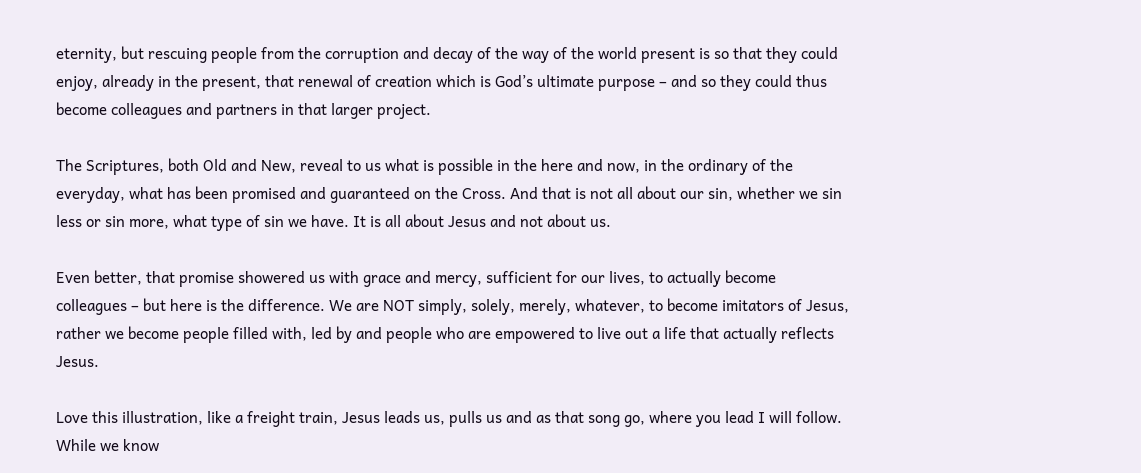eternity, but rescuing people from the corruption and decay of the way of the world present is so that they could enjoy, already in the present, that renewal of creation which is God’s ultimate purpose – and so they could thus become colleagues and partners in that larger project.

The Scriptures, both Old and New, reveal to us what is possible in the here and now, in the ordinary of the everyday, what has been promised and guaranteed on the Cross. And that is not all about our sin, whether we sin less or sin more, what type of sin we have. It is all about Jesus and not about us.

Even better, that promise showered us with grace and mercy, sufficient for our lives, to actually become colleagues – but here is the difference. We are NOT simply, solely, merely, whatever, to become imitators of Jesus, rather we become people filled with, led by and people who are empowered to live out a life that actually reflects Jesus.

Love this illustration, like a freight train, Jesus leads us, pulls us and as that song go, where you lead I will follow. While we know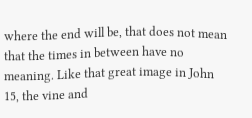where the end will be, that does not mean that the times in between have no meaning. Like that great image in John 15, the vine and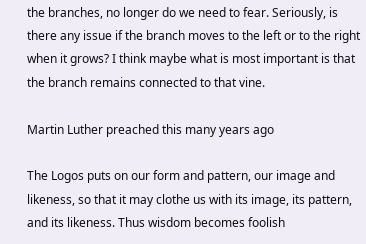the branches, no longer do we need to fear. Seriously, is there any issue if the branch moves to the left or to the right when it grows? I think maybe what is most important is that the branch remains connected to that vine.

Martin Luther preached this many years ago

The Logos puts on our form and pattern, our image and likeness, so that it may clothe us with its image, its pattern, and its likeness. Thus wisdom becomes foolish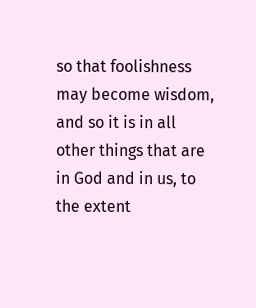so that foolishness may become wisdom, and so it is in all other things that are in God and in us, to the extent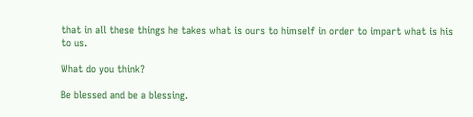that in all these things he takes what is ours to himself in order to impart what is his to us.

What do you think?

Be blessed and be a blessing.